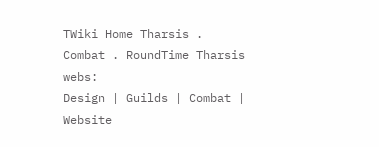TWiki Home Tharsis . Combat . RoundTime Tharsis webs:
Design | Guilds | Combat | Website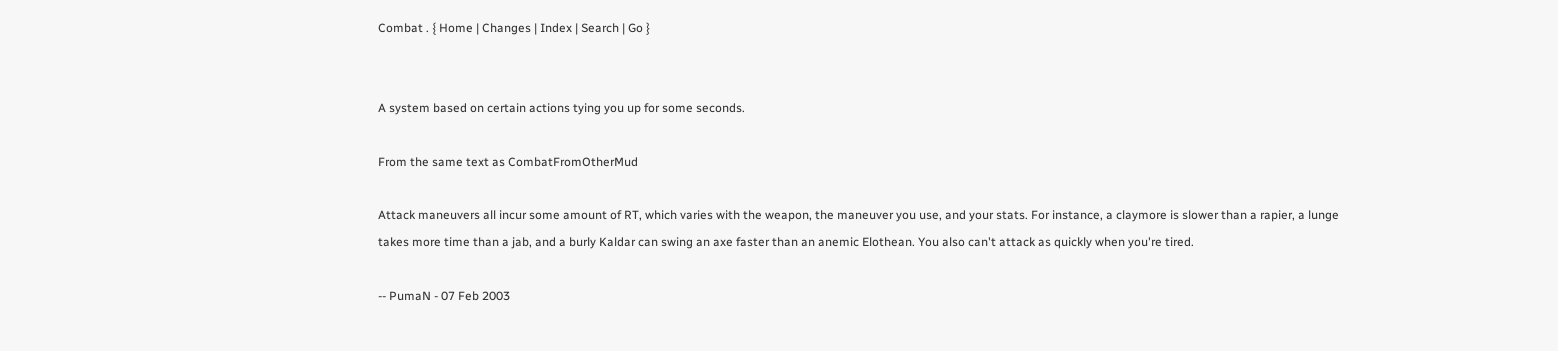Combat . { Home | Changes | Index | Search | Go }


A system based on certain actions tying you up for some seconds.

From the same text as CombatFromOtherMud

Attack maneuvers all incur some amount of RT, which varies with the weapon, the maneuver you use, and your stats. For instance, a claymore is slower than a rapier, a lunge takes more time than a jab, and a burly Kaldar can swing an axe faster than an anemic Elothean. You also can't attack as quickly when you're tired.

-- PumaN - 07 Feb 2003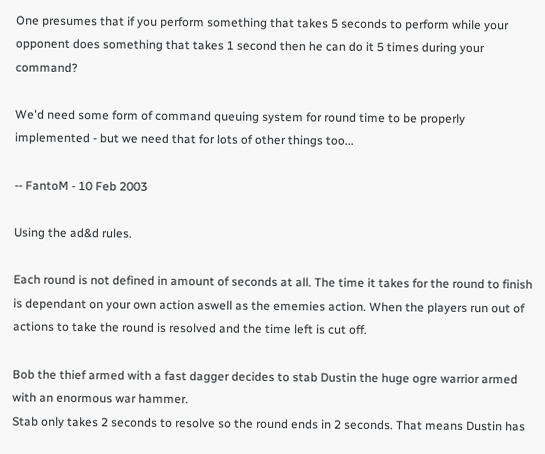One presumes that if you perform something that takes 5 seconds to perform while your opponent does something that takes 1 second then he can do it 5 times during your command?

We'd need some form of command queuing system for round time to be properly implemented - but we need that for lots of other things too...

-- FantoM - 10 Feb 2003

Using the ad&d rules.

Each round is not defined in amount of seconds at all. The time it takes for the round to finish is dependant on your own action aswell as the ememies action. When the players run out of actions to take the round is resolved and the time left is cut off.

Bob the thief armed with a fast dagger decides to stab Dustin the huge ogre warrior armed with an enormous war hammer.
Stab only takes 2 seconds to resolve so the round ends in 2 seconds. That means Dustin has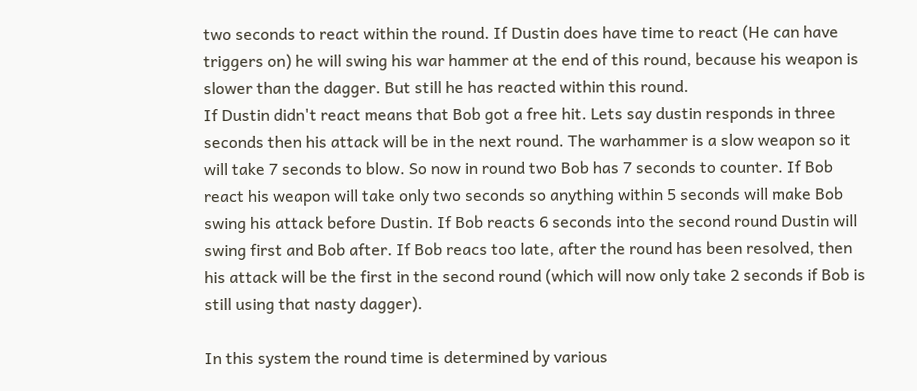two seconds to react within the round. If Dustin does have time to react (He can have triggers on) he will swing his war hammer at the end of this round, because his weapon is slower than the dagger. But still he has reacted within this round.
If Dustin didn't react means that Bob got a free hit. Lets say dustin responds in three seconds then his attack will be in the next round. The warhammer is a slow weapon so it will take 7 seconds to blow. So now in round two Bob has 7 seconds to counter. If Bob react his weapon will take only two seconds so anything within 5 seconds will make Bob swing his attack before Dustin. If Bob reacts 6 seconds into the second round Dustin will swing first and Bob after. If Bob reacs too late, after the round has been resolved, then his attack will be the first in the second round (which will now only take 2 seconds if Bob is still using that nasty dagger).

In this system the round time is determined by various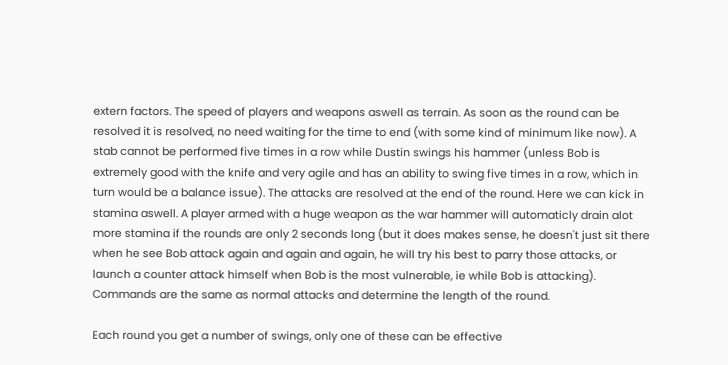extern factors. The speed of players and weapons aswell as terrain. As soon as the round can be resolved it is resolved, no need waiting for the time to end (with some kind of minimum like now). A stab cannot be performed five times in a row while Dustin swings his hammer (unless Bob is extremely good with the knife and very agile and has an ability to swing five times in a row, which in turn would be a balance issue). The attacks are resolved at the end of the round. Here we can kick in stamina aswell. A player armed with a huge weapon as the war hammer will automaticly drain alot more stamina if the rounds are only 2 seconds long (but it does makes sense, he doesn't just sit there when he see Bob attack again and again and again, he will try his best to parry those attacks, or launch a counter attack himself when Bob is the most vulnerable, ie while Bob is attacking). Commands are the same as normal attacks and determine the length of the round.

Each round you get a number of swings, only one of these can be effective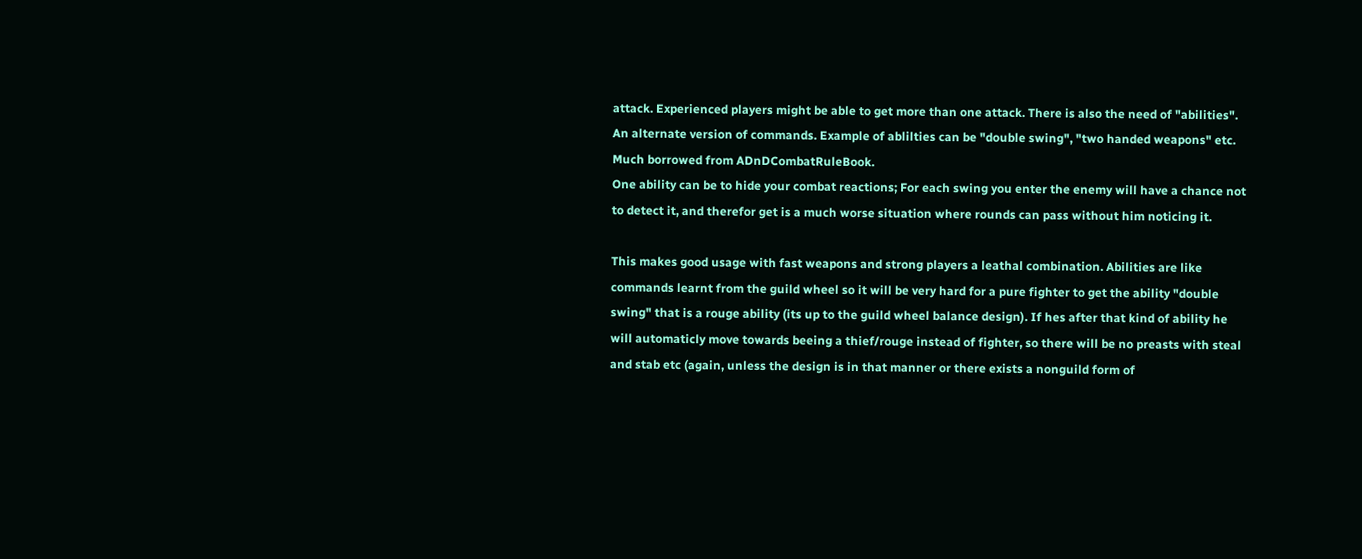attack. Experienced players might be able to get more than one attack. There is also the need of "abilities". An alternate version of commands. Example of ablilties can be "double swing", "two handed weapons" etc. Much borrowed from ADnDCombatRuleBook.
One ability can be to hide your combat reactions; For each swing you enter the enemy will have a chance not to detect it, and therefor get is a much worse situation where rounds can pass without him noticing it.

This makes good usage with fast weapons and strong players a leathal combination. Abilities are like commands learnt from the guild wheel so it will be very hard for a pure fighter to get the ability "double swing" that is a rouge ability (its up to the guild wheel balance design). If hes after that kind of ability he will automaticly move towards beeing a thief/rouge instead of fighter, so there will be no preasts with steal and stab etc (again, unless the design is in that manner or there exists a nonguild form of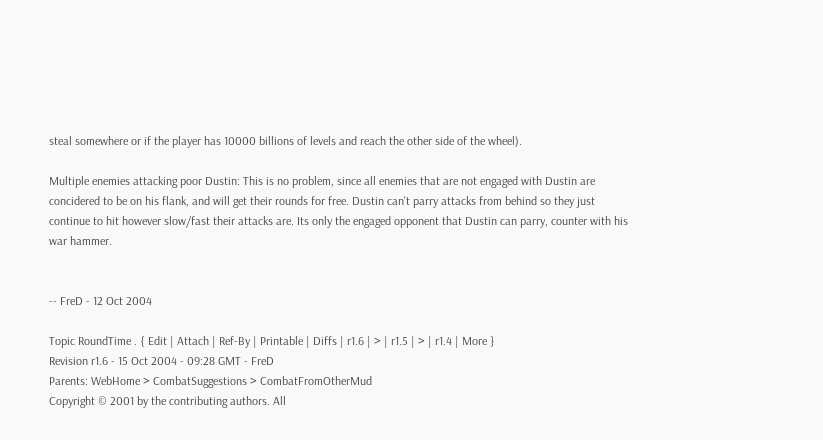steal somewhere or if the player has 10000 billions of levels and reach the other side of the wheel).

Multiple enemies attacking poor Dustin: This is no problem, since all enemies that are not engaged with Dustin are concidered to be on his flank, and will get their rounds for free. Dustin can't parry attacks from behind so they just continue to hit however slow/fast their attacks are. Its only the engaged opponent that Dustin can parry, counter with his war hammer.


-- FreD - 12 Oct 2004

Topic RoundTime . { Edit | Attach | Ref-By | Printable | Diffs | r1.6 | > | r1.5 | > | r1.4 | More }
Revision r1.6 - 15 Oct 2004 - 09:28 GMT - FreD
Parents: WebHome > CombatSuggestions > CombatFromOtherMud
Copyright © 2001 by the contributing authors. All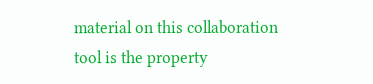material on this collaboration tool is the property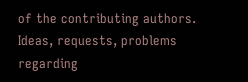of the contributing authors.
Ideas, requests, problems regarding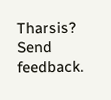Tharsis? Send feedback.